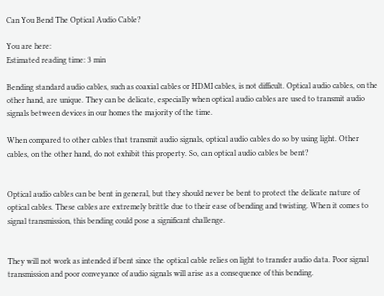Can You Bend The Optical Audio Cable?

You are here:
Estimated reading time: 3 min

Bending standard audio cables, such as coaxial cables or HDMI cables, is not difficult. Optical audio cables, on the other hand, are unique. They can be delicate, especially when optical audio cables are used to transmit audio signals between devices in our homes the majority of the time.

When compared to other cables that transmit audio signals, optical audio cables do so by using light. Other cables, on the other hand, do not exhibit this property. So, can optical audio cables be bent?


Optical audio cables can be bent in general, but they should never be bent to protect the delicate nature of optical cables. These cables are extremely brittle due to their ease of bending and twisting. When it comes to signal transmission, this bending could pose a significant challenge.


They will not work as intended if bent since the optical cable relies on light to transfer audio data. Poor signal transmission and poor conveyance of audio signals will arise as a consequence of this bending.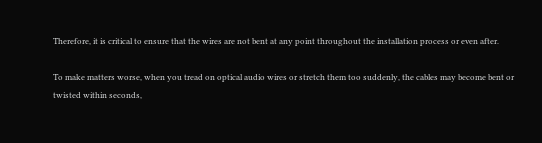Therefore, it is critical to ensure that the wires are not bent at any point throughout the installation process or even after.

To make matters worse, when you tread on optical audio wires or stretch them too suddenly, the cables may become bent or twisted within seconds,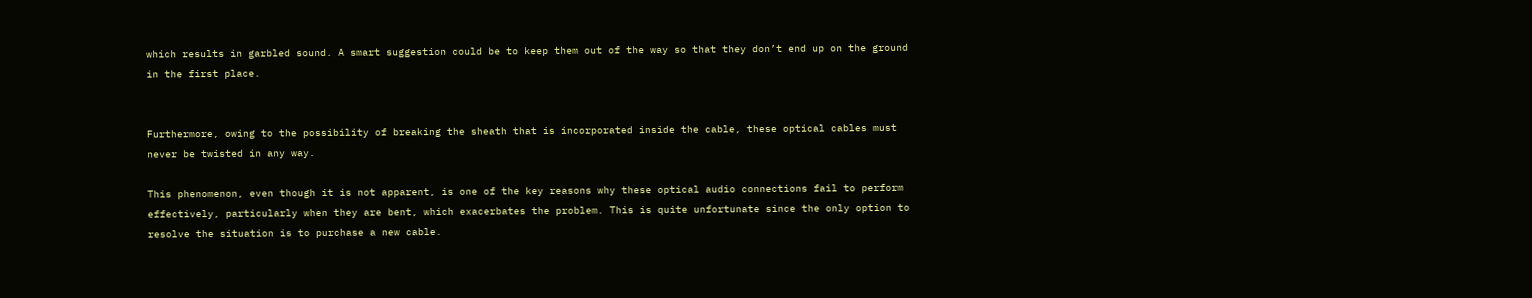which results in garbled sound. A smart suggestion could be to keep them out of the way so that they don’t end up on the ground in the first place.


Furthermore, owing to the possibility of breaking the sheath that is incorporated inside the cable, these optical cables must never be twisted in any way.

This phenomenon, even though it is not apparent, is one of the key reasons why these optical audio connections fail to perform effectively, particularly when they are bent, which exacerbates the problem. This is quite unfortunate since the only option to resolve the situation is to purchase a new cable.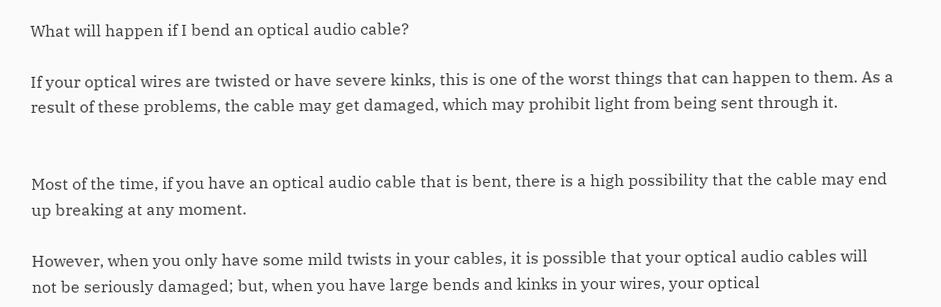What will happen if I bend an optical audio cable?

If your optical wires are twisted or have severe kinks, this is one of the worst things that can happen to them. As a result of these problems, the cable may get damaged, which may prohibit light from being sent through it.


Most of the time, if you have an optical audio cable that is bent, there is a high possibility that the cable may end up breaking at any moment.

However, when you only have some mild twists in your cables, it is possible that your optical audio cables will not be seriously damaged; but, when you have large bends and kinks in your wires, your optical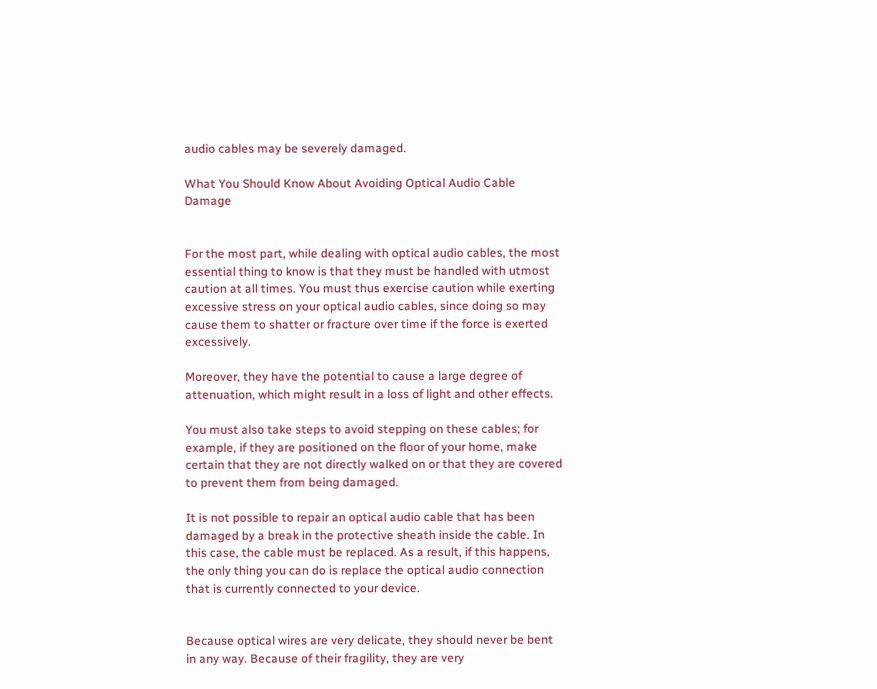audio cables may be severely damaged.

What You Should Know About Avoiding Optical Audio Cable Damage


For the most part, while dealing with optical audio cables, the most essential thing to know is that they must be handled with utmost caution at all times. You must thus exercise caution while exerting excessive stress on your optical audio cables, since doing so may cause them to shatter or fracture over time if the force is exerted excessively.

Moreover, they have the potential to cause a large degree of attenuation, which might result in a loss of light and other effects.

You must also take steps to avoid stepping on these cables; for example, if they are positioned on the floor of your home, make certain that they are not directly walked on or that they are covered to prevent them from being damaged.

It is not possible to repair an optical audio cable that has been damaged by a break in the protective sheath inside the cable. In this case, the cable must be replaced. As a result, if this happens, the only thing you can do is replace the optical audio connection that is currently connected to your device.


Because optical wires are very delicate, they should never be bent in any way. Because of their fragility, they are very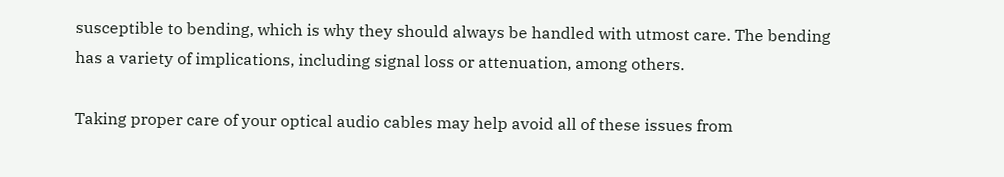susceptible to bending, which is why they should always be handled with utmost care. The bending has a variety of implications, including signal loss or attenuation, among others.

Taking proper care of your optical audio cables may help avoid all of these issues from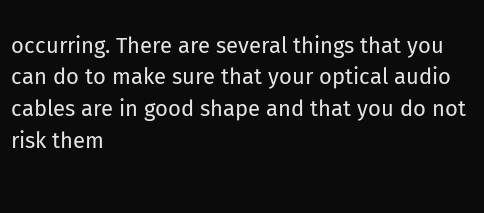occurring. There are several things that you can do to make sure that your optical audio cables are in good shape and that you do not risk them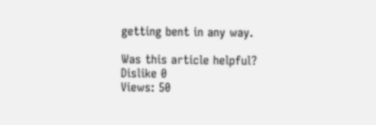getting bent in any way.

Was this article helpful?
Dislike 0
Views: 50